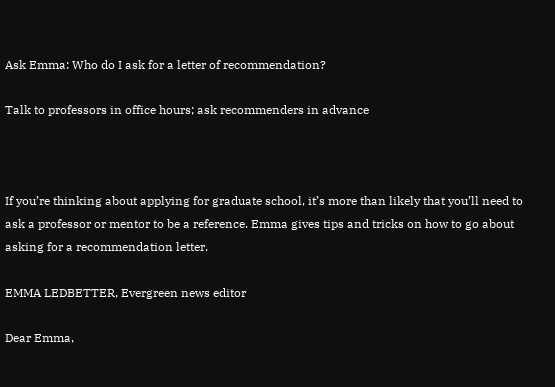Ask Emma: Who do I ask for a letter of recommendation?

Talk to professors in office hours; ask recommenders in advance



If you’re thinking about applying for graduate school, it’s more than likely that you’ll need to ask a professor or mentor to be a reference. Emma gives tips and tricks on how to go about asking for a recommendation letter.

EMMA LEDBETTER, Evergreen news editor

Dear Emma,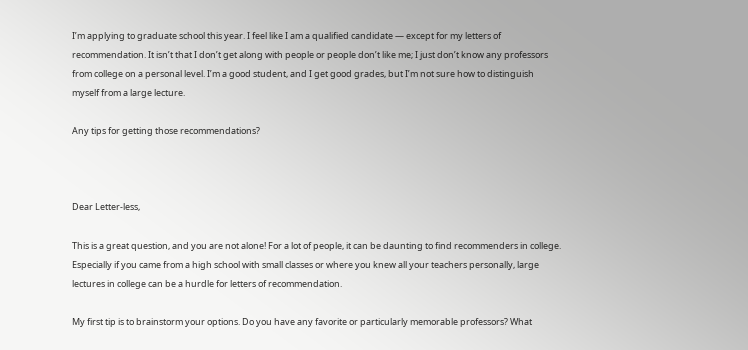I’m applying to graduate school this year. I feel like I am a qualified candidate — except for my letters of recommendation. It isn’t that I don’t get along with people or people don’t like me; I just don’t know any professors from college on a personal level. I’m a good student, and I get good grades, but I’m not sure how to distinguish myself from a large lecture.

Any tips for getting those recommendations?



Dear Letter-less,

This is a great question, and you are not alone! For a lot of people, it can be daunting to find recommenders in college. Especially if you came from a high school with small classes or where you knew all your teachers personally, large lectures in college can be a hurdle for letters of recommendation.

My first tip is to brainstorm your options. Do you have any favorite or particularly memorable professors? What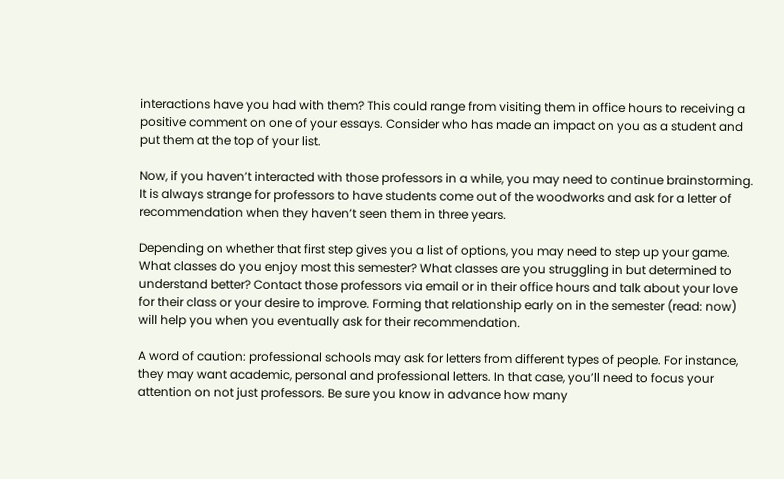interactions have you had with them? This could range from visiting them in office hours to receiving a positive comment on one of your essays. Consider who has made an impact on you as a student and put them at the top of your list.

Now, if you haven’t interacted with those professors in a while, you may need to continue brainstorming. It is always strange for professors to have students come out of the woodworks and ask for a letter of recommendation when they haven’t seen them in three years.

Depending on whether that first step gives you a list of options, you may need to step up your game. What classes do you enjoy most this semester? What classes are you struggling in but determined to understand better? Contact those professors via email or in their office hours and talk about your love for their class or your desire to improve. Forming that relationship early on in the semester (read: now) will help you when you eventually ask for their recommendation.

A word of caution: professional schools may ask for letters from different types of people. For instance, they may want academic, personal and professional letters. In that case, you’ll need to focus your attention on not just professors. Be sure you know in advance how many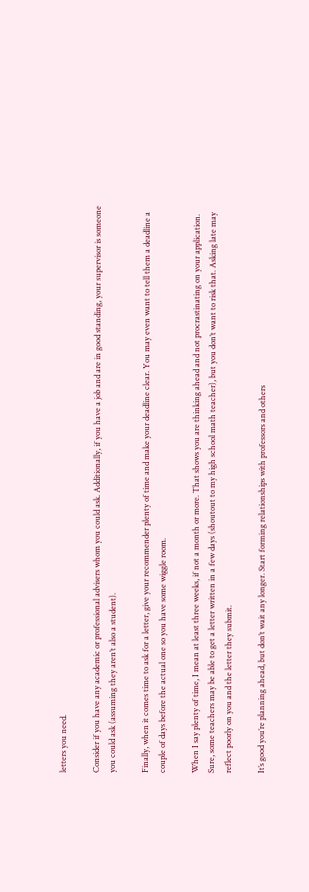letters you need.

Consider if you have any academic or professional advisers whom you could ask. Additionally, if you have a job and are in good standing, your supervisor is someone you could ask (assuming they aren’t also a student).

Finally, when it comes time to ask for a letter, give your recommender plenty of time and make your deadline clear. You may even want to tell them a deadline a couple of days before the actual one so you have some wiggle room.

When I say plenty of time, I mean at least three weeks, if not a month or more. That shows you are thinking ahead and not procrastinating on your application. Sure, some teachers may be able to get a letter written in a few days (shoutout to my high school math teacher), but you don’t want to risk that. Asking late may reflect poorly on you and the letter they submit.

It’s good you’re planning ahead, but don’t wait any longer. Start forming relationships with professors and others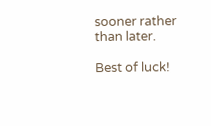sooner rather than later.

Best of luck!